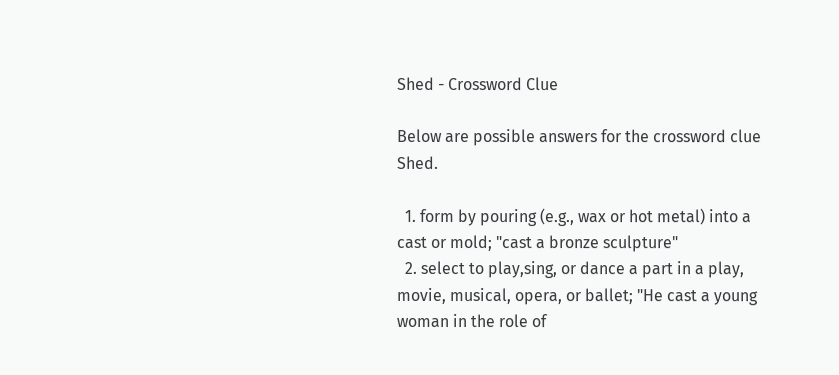Shed - Crossword Clue

Below are possible answers for the crossword clue Shed.

  1. form by pouring (e.g., wax or hot metal) into a cast or mold; "cast a bronze sculpture"
  2. select to play,sing, or dance a part in a play, movie, musical, opera, or ballet; "He cast a young woman in the role of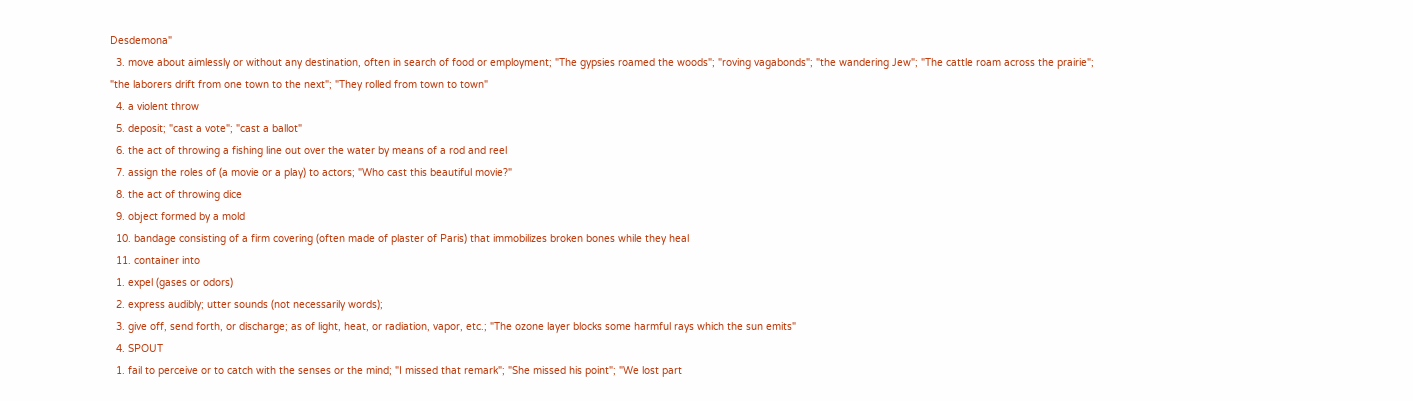Desdemona"
  3. move about aimlessly or without any destination, often in search of food or employment; "The gypsies roamed the woods"; "roving vagabonds"; "the wandering Jew"; "The cattle roam across the prairie"; "the laborers drift from one town to the next"; "They rolled from town to town"
  4. a violent throw
  5. deposit; "cast a vote"; "cast a ballot"
  6. the act of throwing a fishing line out over the water by means of a rod and reel
  7. assign the roles of (a movie or a play) to actors; "Who cast this beautiful movie?"
  8. the act of throwing dice
  9. object formed by a mold
  10. bandage consisting of a firm covering (often made of plaster of Paris) that immobilizes broken bones while they heal
  11. container into
  1. expel (gases or odors)
  2. express audibly; utter sounds (not necessarily words);
  3. give off, send forth, or discharge; as of light, heat, or radiation, vapor, etc.; "The ozone layer blocks some harmful rays which the sun emits"
  4. SPOUT
  1. fail to perceive or to catch with the senses or the mind; "I missed that remark"; "She missed his point"; "We lost part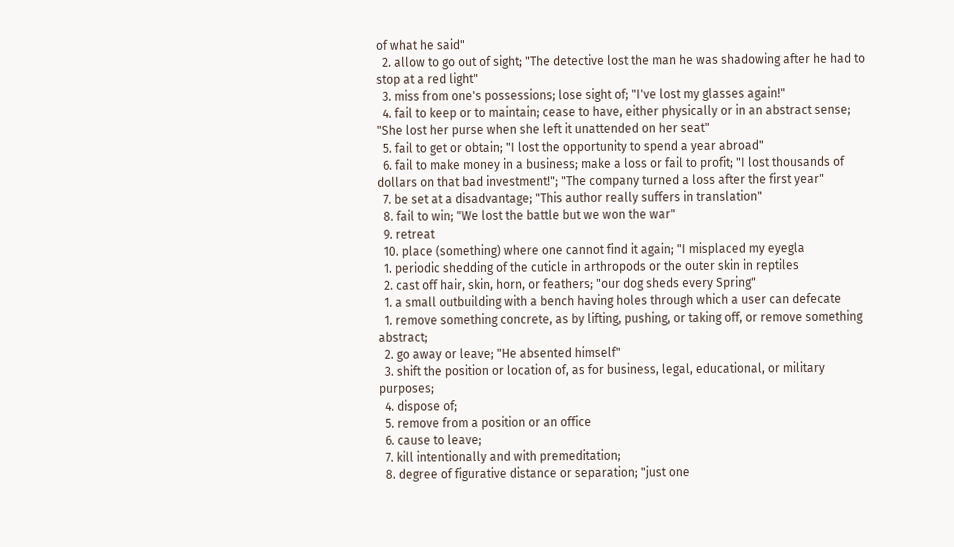of what he said"
  2. allow to go out of sight; "The detective lost the man he was shadowing after he had to stop at a red light"
  3. miss from one's possessions; lose sight of; "I've lost my glasses again!"
  4. fail to keep or to maintain; cease to have, either physically or in an abstract sense; "She lost her purse when she left it unattended on her seat"
  5. fail to get or obtain; "I lost the opportunity to spend a year abroad"
  6. fail to make money in a business; make a loss or fail to profit; "I lost thousands of dollars on that bad investment!"; "The company turned a loss after the first year"
  7. be set at a disadvantage; "This author really suffers in translation"
  8. fail to win; "We lost the battle but we won the war"
  9. retreat
  10. place (something) where one cannot find it again; "I misplaced my eyegla
  1. periodic shedding of the cuticle in arthropods or the outer skin in reptiles
  2. cast off hair, skin, horn, or feathers; "our dog sheds every Spring"
  1. a small outbuilding with a bench having holes through which a user can defecate
  1. remove something concrete, as by lifting, pushing, or taking off, or remove something abstract;
  2. go away or leave; "He absented himself"
  3. shift the position or location of, as for business, legal, educational, or military purposes;
  4. dispose of;
  5. remove from a position or an office
  6. cause to leave;
  7. kill intentionally and with premeditation;
  8. degree of figurative distance or separation; "just one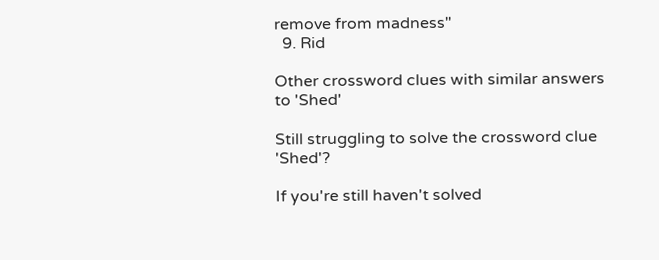remove from madness"
  9. Rid

Other crossword clues with similar answers to 'Shed'

Still struggling to solve the crossword clue 'Shed'?

If you're still haven't solved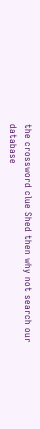the crossword clue Shed then why not search our database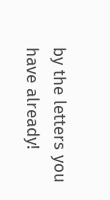by the letters you have already!